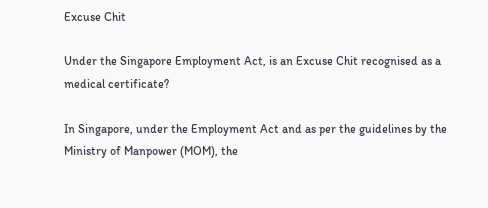Excuse Chit

Under the Singapore Employment Act, is an Excuse Chit recognised as a medical certificate?

In Singapore, under the Employment Act and as per the guidelines by the Ministry of Manpower (MOM), the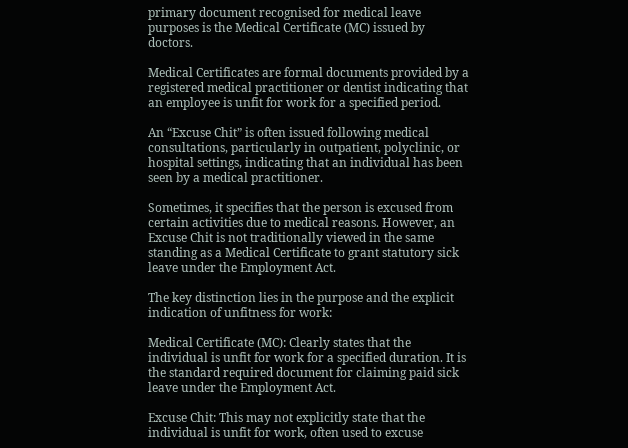primary document recognised for medical leave purposes is the Medical Certificate (MC) issued by doctors.

Medical Certificates are formal documents provided by a registered medical practitioner or dentist indicating that an employee is unfit for work for a specified period.

An “Excuse Chit” is often issued following medical consultations, particularly in outpatient, polyclinic, or hospital settings, indicating that an individual has been seen by a medical practitioner.

Sometimes, it specifies that the person is excused from certain activities due to medical reasons. However, an Excuse Chit is not traditionally viewed in the same standing as a Medical Certificate to grant statutory sick leave under the Employment Act.

The key distinction lies in the purpose and the explicit indication of unfitness for work:

Medical Certificate (MC): Clearly states that the individual is unfit for work for a specified duration. It is the standard required document for claiming paid sick leave under the Employment Act.

Excuse Chit: This may not explicitly state that the individual is unfit for work, often used to excuse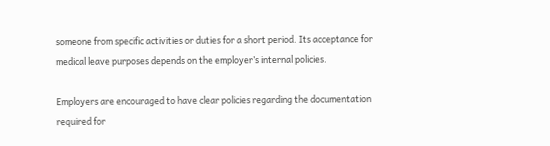someone from specific activities or duties for a short period. Its acceptance for medical leave purposes depends on the employer’s internal policies.

Employers are encouraged to have clear policies regarding the documentation required for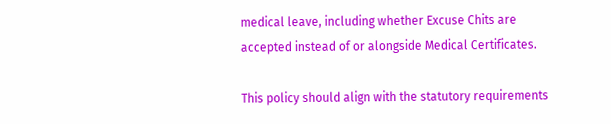medical leave, including whether Excuse Chits are accepted instead of or alongside Medical Certificates.

This policy should align with the statutory requirements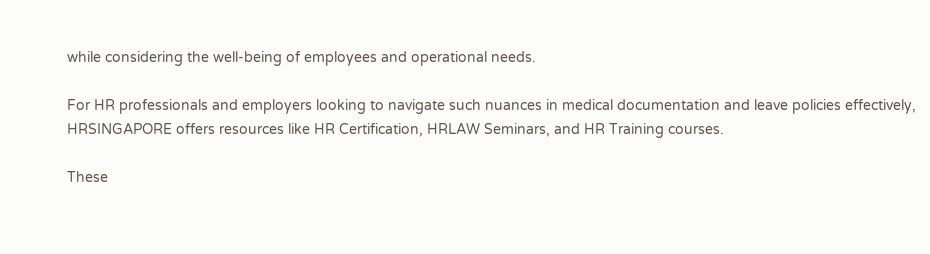while considering the well-being of employees and operational needs.

For HR professionals and employers looking to navigate such nuances in medical documentation and leave policies effectively, HRSINGAPORE offers resources like HR Certification, HRLAW Seminars, and HR Training courses.

These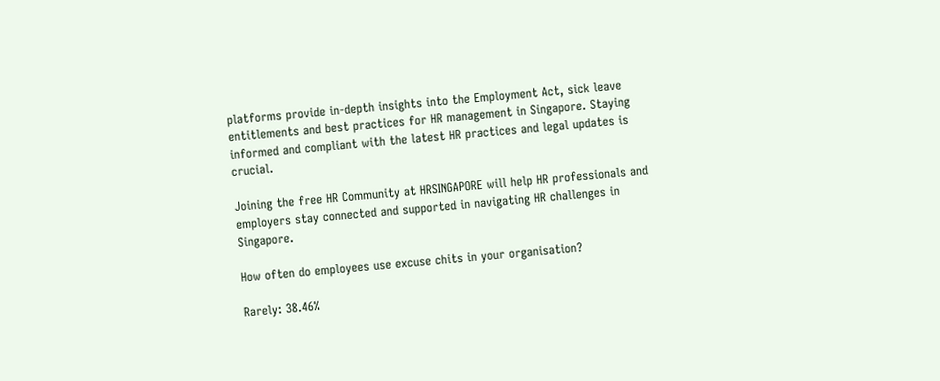platforms provide in-depth insights into the Employment Act, sick leave entitlements and best practices for HR management in Singapore. Staying informed and compliant with the latest HR practices and legal updates is crucial.

Joining the free HR Community at HRSINGAPORE will help HR professionals and employers stay connected and supported in navigating HR challenges in Singapore.

How often do employees use excuse chits in your organisation?

Rarely: 38.46%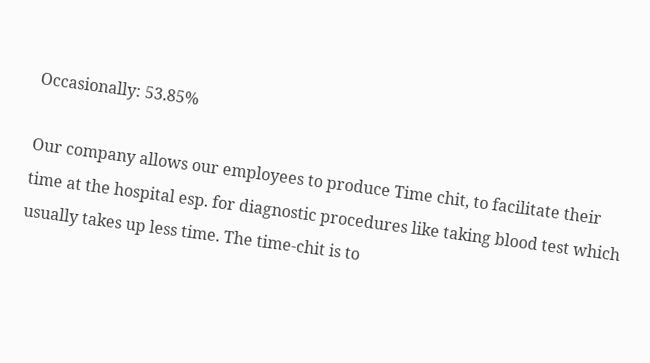Occasionally: 53.85%

Our company allows our employees to produce Time chit, to facilitate their time at the hospital esp. for diagnostic procedures like taking blood test which usually takes up less time. The time-chit is to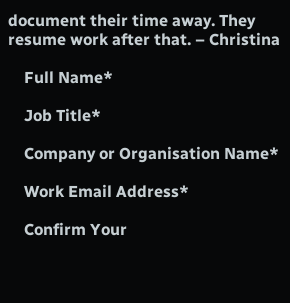document their time away. They resume work after that. – Christina

    Full Name*

    Job Title*

    Company or Organisation Name*

    Work Email Address*

    Confirm Your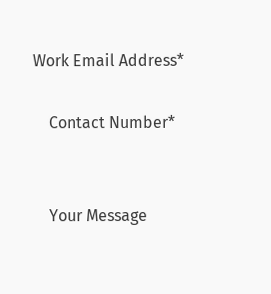Work Email Address*

    Contact Number*


    Your Message